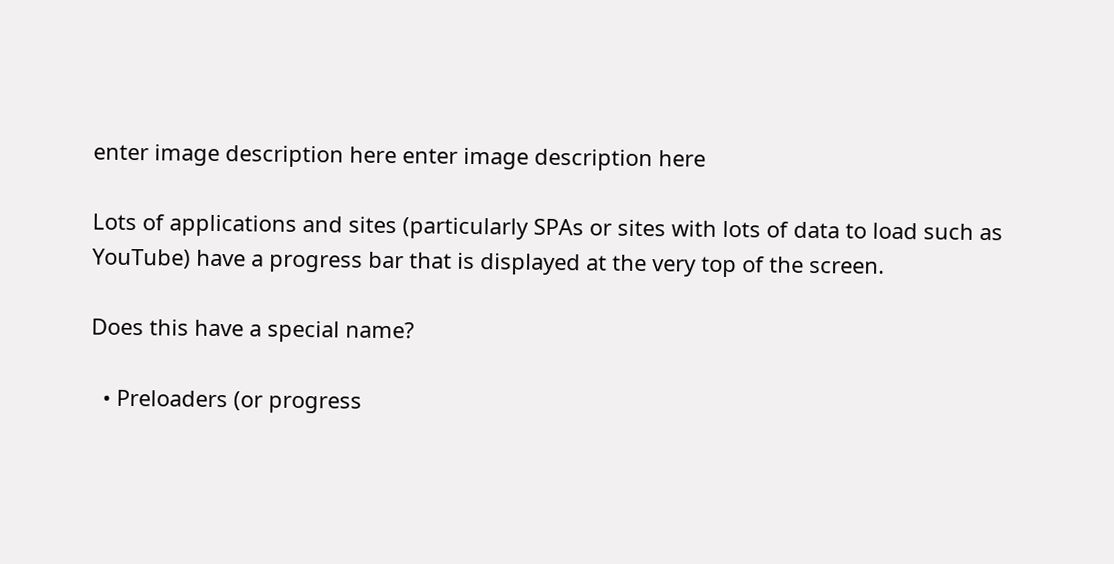enter image description here enter image description here

Lots of applications and sites (particularly SPAs or sites with lots of data to load such as YouTube) have a progress bar that is displayed at the very top of the screen.

Does this have a special name?

  • Preloaders (or progress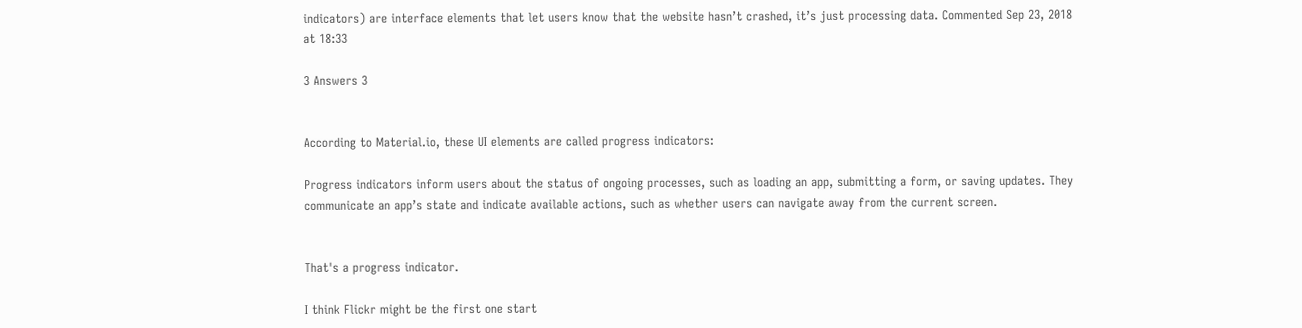indicators) are interface elements that let users know that the website hasn’t crashed, it’s just processing data. Commented Sep 23, 2018 at 18:33

3 Answers 3


According to Material.io, these UI elements are called progress indicators:

Progress indicators inform users about the status of ongoing processes, such as loading an app, submitting a form, or saving updates. They communicate an app’s state and indicate available actions, such as whether users can navigate away from the current screen.


That's a progress indicator.

I think Flickr might be the first one start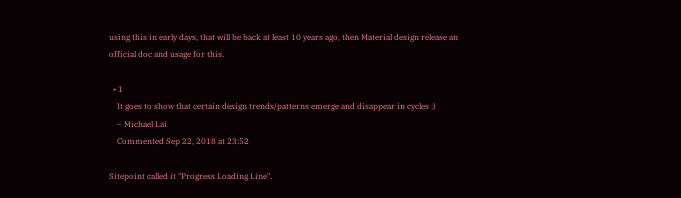using this in early days, that will be back at least 10 years ago, then Material design release an official doc and usage for this.

  • 1
    It goes to show that certain design trends/patterns emerge and disappear in cycles :)
    – Michael Lai
    Commented Sep 22, 2018 at 23:52

Sitepoint called it "Progress Loading Line".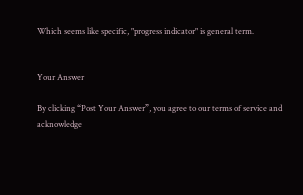Which seems like specific, "progress indicator" is general term.


Your Answer

By clicking “Post Your Answer”, you agree to our terms of service and acknowledge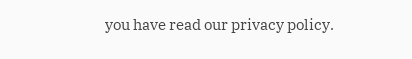you have read our privacy policy.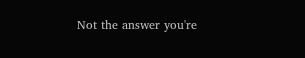Not the answer you're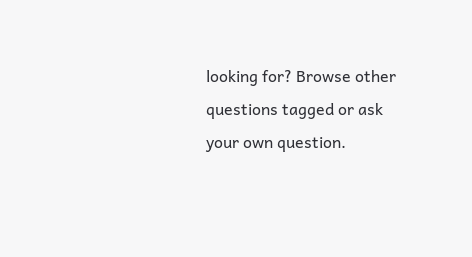looking for? Browse other questions tagged or ask your own question.